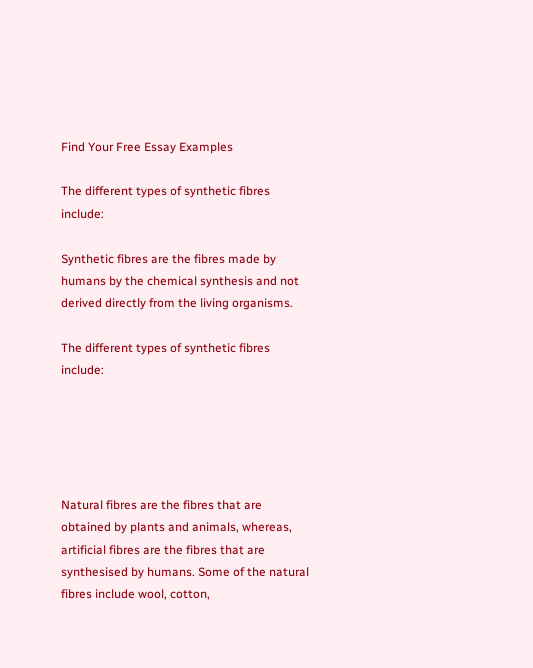Find Your Free Essay Examples

The different types of synthetic fibres include:

Synthetic fibres are the fibres made by humans by the chemical synthesis and not derived directly from the living organisms.

The different types of synthetic fibres include:





Natural fibres are the fibres that are obtained by plants and animals, whereas, artificial fibres are the fibres that are synthesised by humans. Some of the natural fibres include wool, cotton,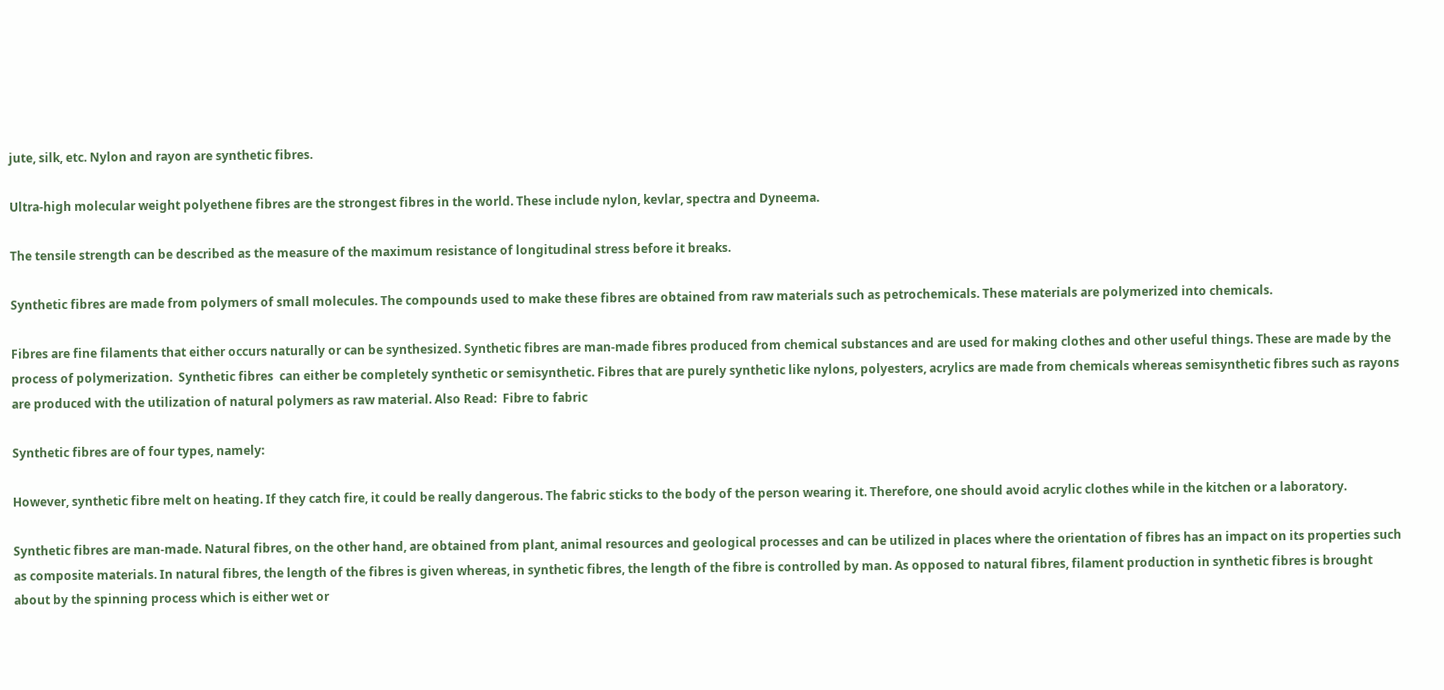jute, silk, etc. Nylon and rayon are synthetic fibres.

Ultra-high molecular weight polyethene fibres are the strongest fibres in the world. These include nylon, kevlar, spectra and Dyneema.

The tensile strength can be described as the measure of the maximum resistance of longitudinal stress before it breaks.

Synthetic fibres are made from polymers of small molecules. The compounds used to make these fibres are obtained from raw materials such as petrochemicals. These materials are polymerized into chemicals.

Fibres are fine filaments that either occurs naturally or can be synthesized. Synthetic fibres are man-made fibres produced from chemical substances and are used for making clothes and other useful things. These are made by the process of polymerization.  Synthetic fibres  can either be completely synthetic or semisynthetic. Fibres that are purely synthetic like nylons, polyesters, acrylics are made from chemicals whereas semisynthetic fibres such as rayons are produced with the utilization of natural polymers as raw material. Also Read:  Fibre to fabric

Synthetic fibres are of four types, namely:

However, synthetic fibre melt on heating. If they catch fire, it could be really dangerous. The fabric sticks to the body of the person wearing it. Therefore, one should avoid acrylic clothes while in the kitchen or a laboratory.

Synthetic fibres are man-made. Natural fibres, on the other hand, are obtained from plant, animal resources and geological processes and can be utilized in places where the orientation of fibres has an impact on its properties such as composite materials. In natural fibres, the length of the fibres is given whereas, in synthetic fibres, the length of the fibre is controlled by man. As opposed to natural fibres, filament production in synthetic fibres is brought about by the spinning process which is either wet or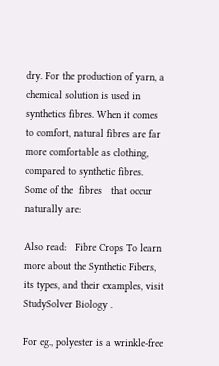dry. For the production of yarn, a chemical solution is used in synthetics fibres. When it comes to comfort, natural fibres are far more comfortable as clothing, compared to synthetic fibres. Some of the  fibres   that occur naturally are:

Also read:   Fibre Crops To learn more about the Synthetic Fibers, its types, and their examples, visit  StudySolver Biology .

For eg., polyester is a wrinkle-free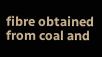fibre obtained from coal and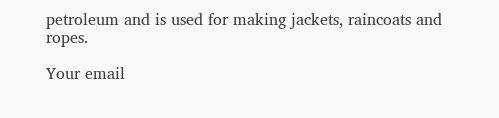petroleum and is used for making jackets, raincoats and ropes.

Your email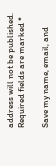address will not be published. Required fields are marked *

Save my name, email, and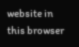website in this browser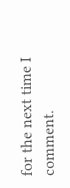for the next time I comment.